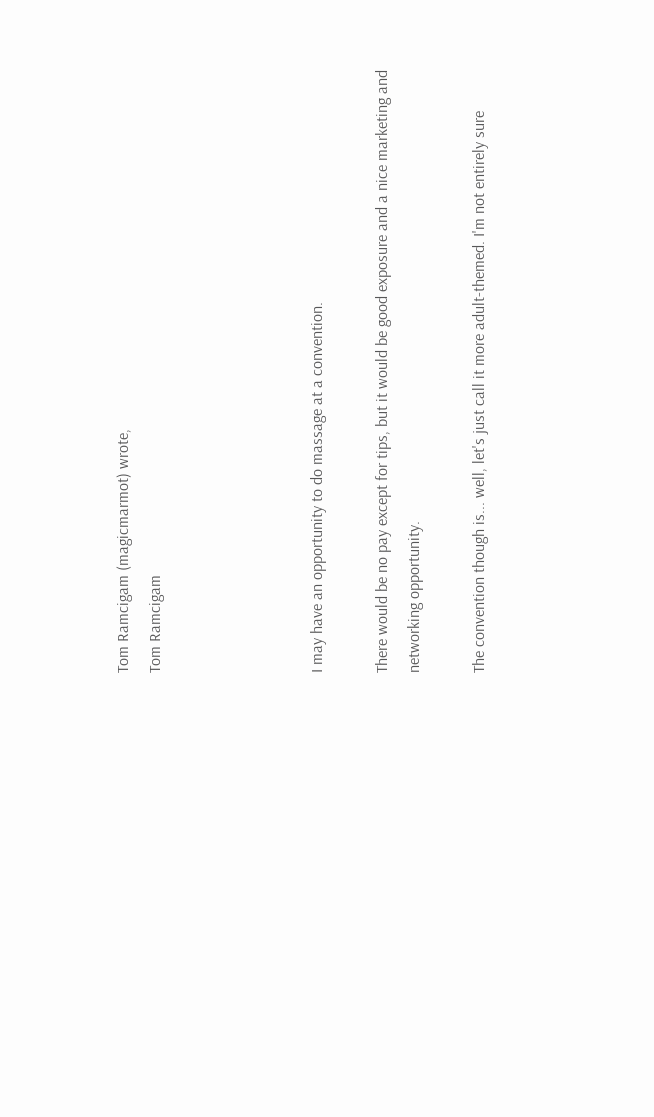Tom Ramcigam (magicmarmot) wrote,
Tom Ramcigam




I may have an opportunity to do massage at a convention.

There would be no pay except for tips, but it would be good exposure and a nice marketing and networking opportunity.

The convention though is... well, let's just call it more adult-themed. I'm not entirely sure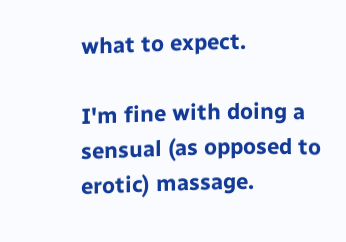what to expect.

I'm fine with doing a sensual (as opposed to erotic) massage.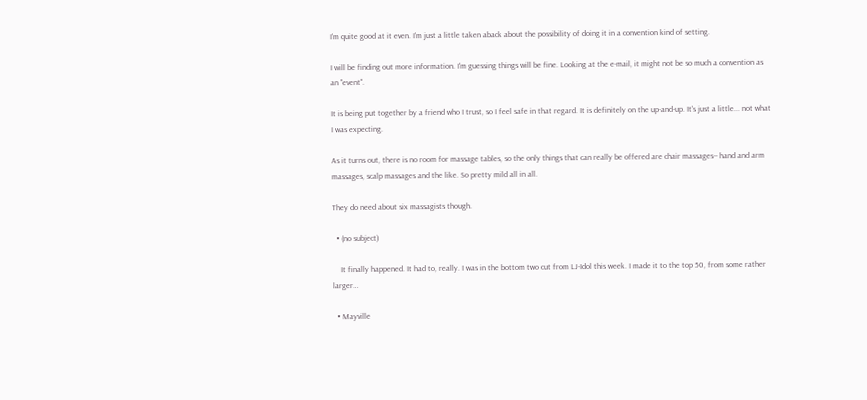I'm quite good at it even. I'm just a little taken aback about the possibility of doing it in a convention kind of setting.

I will be finding out more information. I'm guessing things will be fine. Looking at the e-mail, it might not be so much a convention as an "event".

It is being put together by a friend who I trust, so I feel safe in that regard. It is definitely on the up-and-up. It's just a little... not what I was expecting.

As it turns out, there is no room for massage tables, so the only things that can really be offered are chair massages-- hand and arm massages, scalp massages and the like. So pretty mild all in all.

They do need about six massagists though.

  • (no subject)

    It finally happened. It had to, really. I was in the bottom two cut from LJ-Idol this week. I made it to the top 50, from some rather larger…

  • Mayville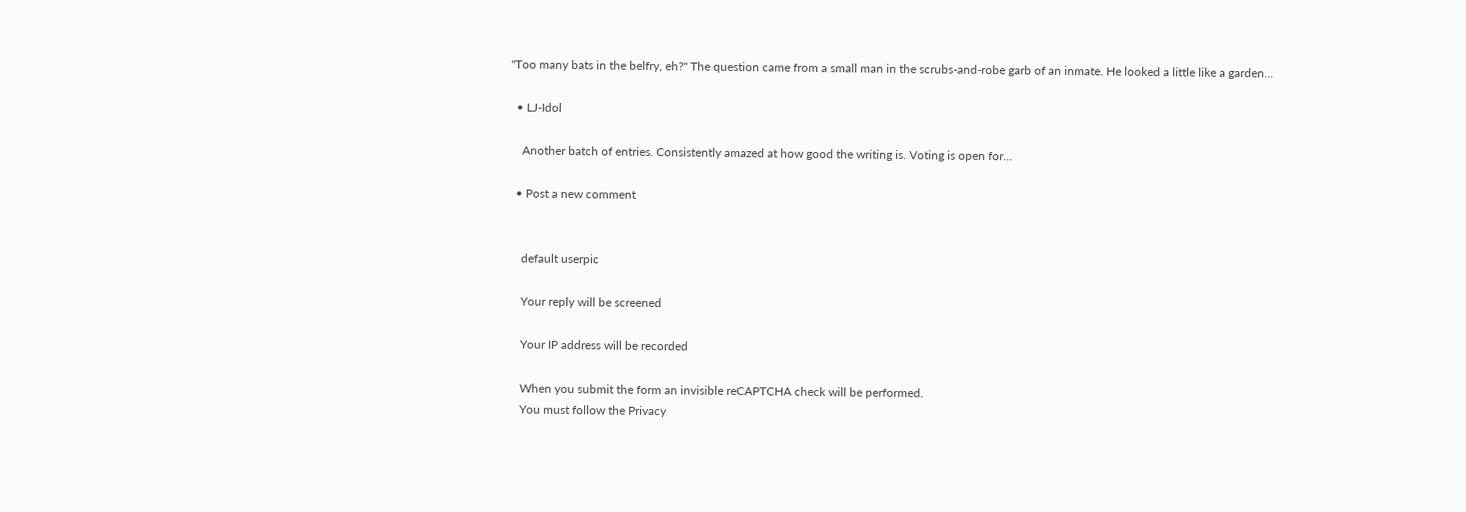"Too many bats in the belfry, eh?" The question came from a small man in the scrubs-and-robe garb of an inmate. He looked a little like a garden…

  • LJ-Idol

    Another batch of entries. Consistently amazed at how good the writing is. Voting is open for…

  • Post a new comment


    default userpic

    Your reply will be screened

    Your IP address will be recorded

    When you submit the form an invisible reCAPTCHA check will be performed.
    You must follow the Privacy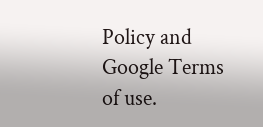Policy and Google Terms of use.